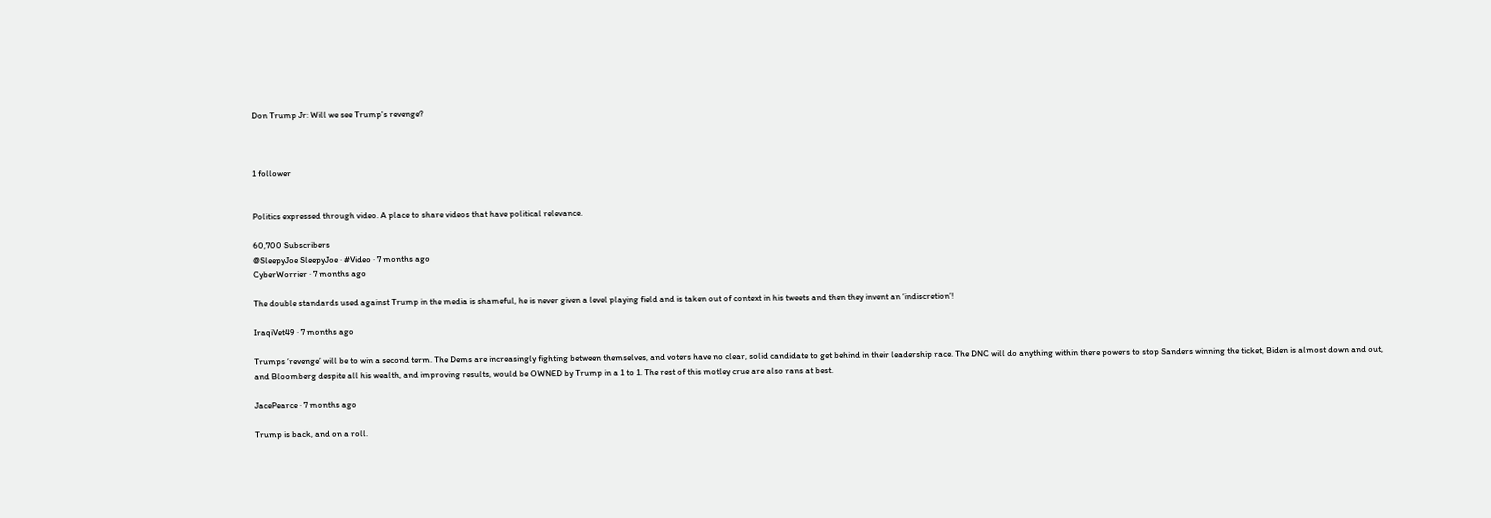Don Trump Jr: Will we see Trump's revenge?



1 follower


Politics expressed through video. A place to share videos that have political relevance.

60,700 Subscribers
@SleepyJoe SleepyJoe · #Video · 7 months ago
CyberWorrier · 7 months ago

The double standards used against Trump in the media is shameful, he is never given a level playing field and is taken out of context in his tweets and then they invent an ‘indiscretion’!

IraqiVet49 · 7 months ago

Trumps ‘revenge’ will be to win a second term. The Dems are increasingly fighting between themselves, and voters have no clear, solid candidate to get behind in their leadership race. The DNC will do anything within there powers to stop Sanders winning the ticket, Biden is almost down and out, and Bloomberg despite all his wealth, and improving results, would be OWNED by Trump in a 1 to 1. The rest of this motley crue are also rans at best.

JacePearce · 7 months ago

Trump is back, and on a roll.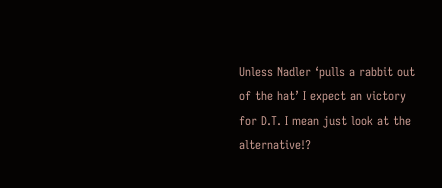Unless Nadler ‘pulls a rabbit out of the hat’ I expect an victory for D.T. I mean just look at the alternative!?